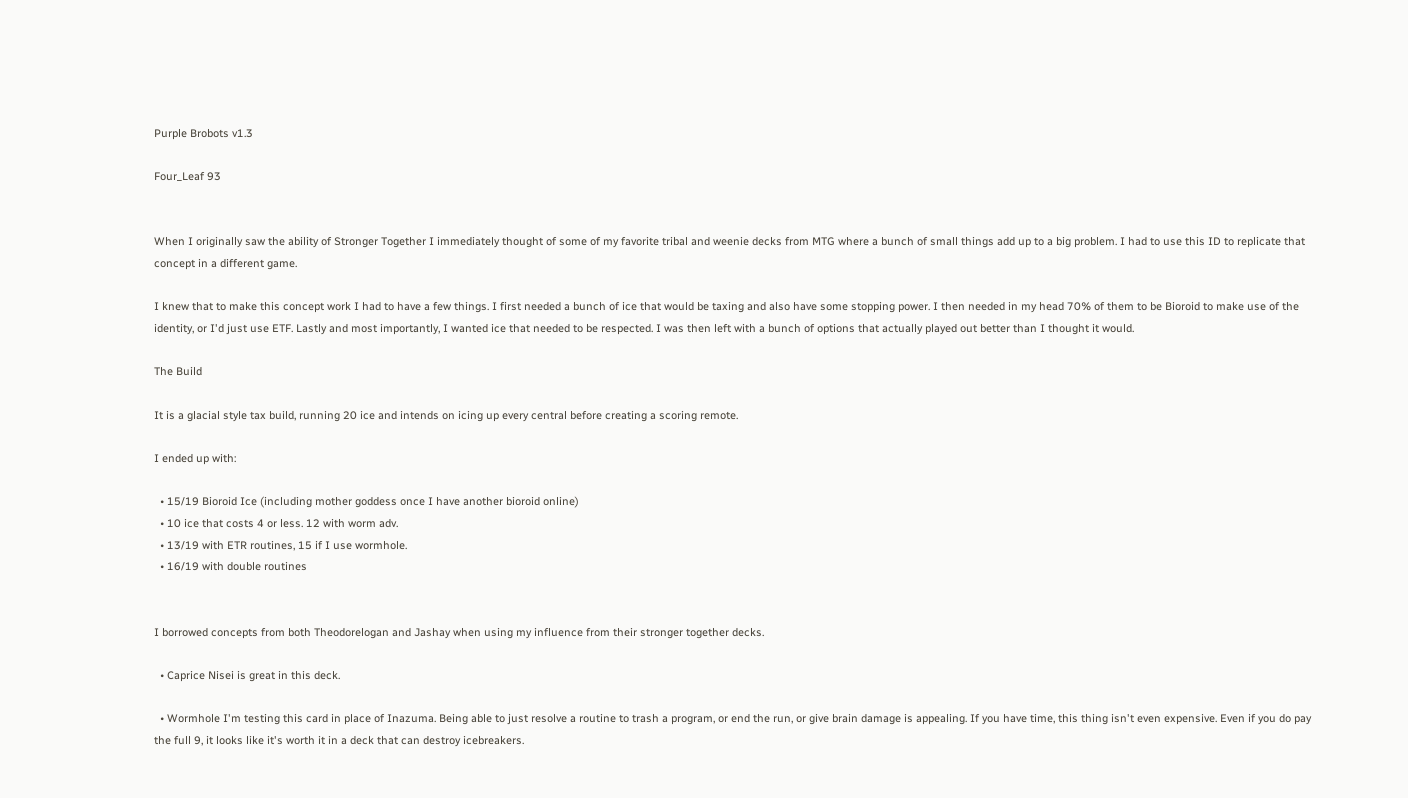Purple Brobots v1.3

Four_Leaf 93


When I originally saw the ability of Stronger Together I immediately thought of some of my favorite tribal and weenie decks from MTG where a bunch of small things add up to a big problem. I had to use this ID to replicate that concept in a different game.

I knew that to make this concept work I had to have a few things. I first needed a bunch of ice that would be taxing and also have some stopping power. I then needed in my head 70% of them to be Bioroid to make use of the identity, or I'd just use ETF. Lastly and most importantly, I wanted ice that needed to be respected. I was then left with a bunch of options that actually played out better than I thought it would.

The Build

It is a glacial style tax build, running 20 ice and intends on icing up every central before creating a scoring remote.

I ended up with:

  • 15/19 Bioroid Ice (including mother goddess once I have another bioroid online)
  • 10 ice that costs 4 or less. 12 with worm adv.
  • 13/19 with ETR routines, 15 if I use wormhole.
  • 16/19 with double routines


I borrowed concepts from both Theodorelogan and Jashay when using my influence from their stronger together decks.

  • Caprice Nisei is great in this deck.

  • Wormhole I'm testing this card in place of Inazuma. Being able to just resolve a routine to trash a program, or end the run, or give brain damage is appealing. If you have time, this thing isn't even expensive. Even if you do pay the full 9, it looks like it's worth it in a deck that can destroy icebreakers.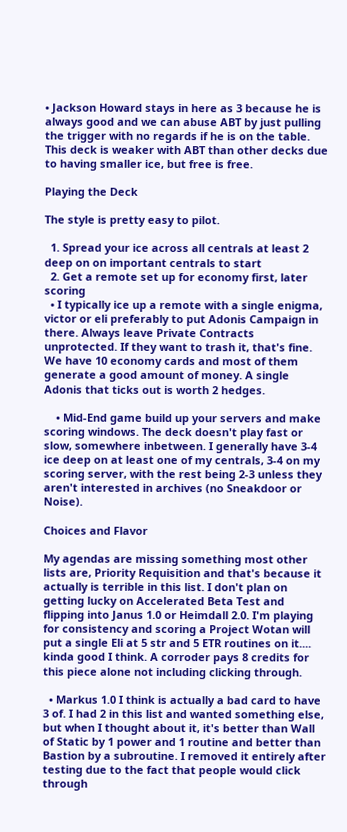• Jackson Howard stays in here as 3 because he is always good and we can abuse ABT by just pulling the trigger with no regards if he is on the table. This deck is weaker with ABT than other decks due to having smaller ice, but free is free.

Playing the Deck

The style is pretty easy to pilot.

  1. Spread your ice across all centrals at least 2 deep on on important centrals to start
  2. Get a remote set up for economy first, later scoring
  • I typically ice up a remote with a single enigma, victor or eli preferably to put Adonis Campaign in there. Always leave Private Contracts unprotected. If they want to trash it, that's fine. We have 10 economy cards and most of them generate a good amount of money. A single Adonis that ticks out is worth 2 hedges.

    • Mid-End game build up your servers and make scoring windows. The deck doesn't play fast or slow, somewhere inbetween. I generally have 3-4 ice deep on at least one of my centrals, 3-4 on my scoring server, with the rest being 2-3 unless they aren't interested in archives (no Sneakdoor or Noise).

Choices and Flavor

My agendas are missing something most other lists are, Priority Requisition and that's because it actually is terrible in this list. I don't plan on getting lucky on Accelerated Beta Test and flipping into Janus 1.0 or Heimdall 2.0. I'm playing for consistency and scoring a Project Wotan will put a single Eli at 5 str and 5 ETR routines on it.... kinda good I think. A corroder pays 8 credits for this piece alone not including clicking through.

  • Markus 1.0 I think is actually a bad card to have 3 of. I had 2 in this list and wanted something else, but when I thought about it, it's better than Wall of Static by 1 power and 1 routine and better than Bastion by a subroutine. I removed it entirely after testing due to the fact that people would click through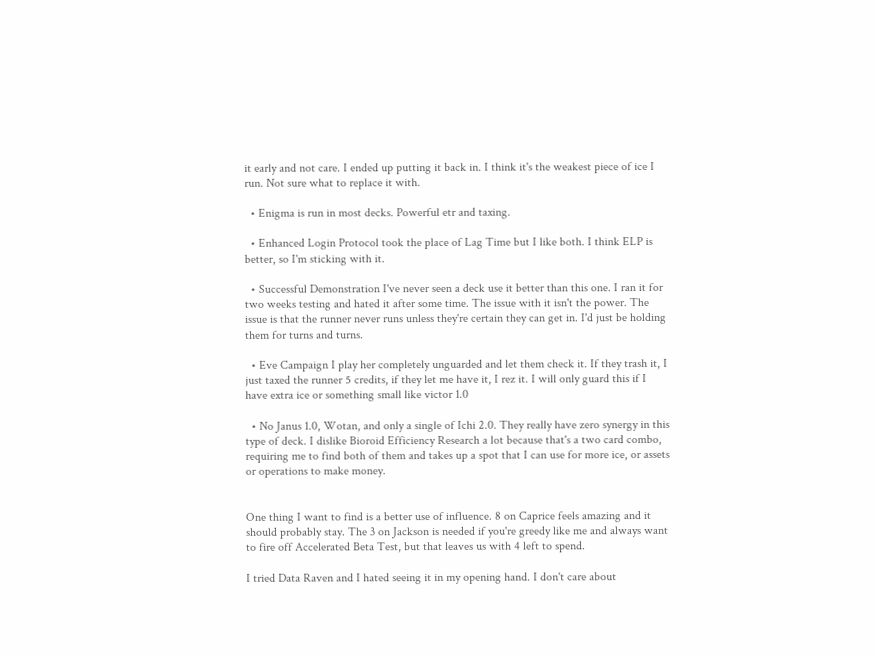it early and not care. I ended up putting it back in. I think it's the weakest piece of ice I run. Not sure what to replace it with.

  • Enigma is run in most decks. Powerful etr and taxing.

  • Enhanced Login Protocol took the place of Lag Time but I like both. I think ELP is better, so I'm sticking with it.

  • Successful Demonstration I've never seen a deck use it better than this one. I ran it for two weeks testing and hated it after some time. The issue with it isn't the power. The issue is that the runner never runs unless they're certain they can get in. I'd just be holding them for turns and turns.

  • Eve Campaign I play her completely unguarded and let them check it. If they trash it, I just taxed the runner 5 credits, if they let me have it, I rez it. I will only guard this if I have extra ice or something small like victor 1.0

  • No Janus 1.0, Wotan, and only a single of Ichi 2.0. They really have zero synergy in this type of deck. I dislike Bioroid Efficiency Research a lot because that's a two card combo, requiring me to find both of them and takes up a spot that I can use for more ice, or assets or operations to make money.


One thing I want to find is a better use of influence. 8 on Caprice feels amazing and it should probably stay. The 3 on Jackson is needed if you're greedy like me and always want to fire off Accelerated Beta Test, but that leaves us with 4 left to spend.

I tried Data Raven and I hated seeing it in my opening hand. I don't care about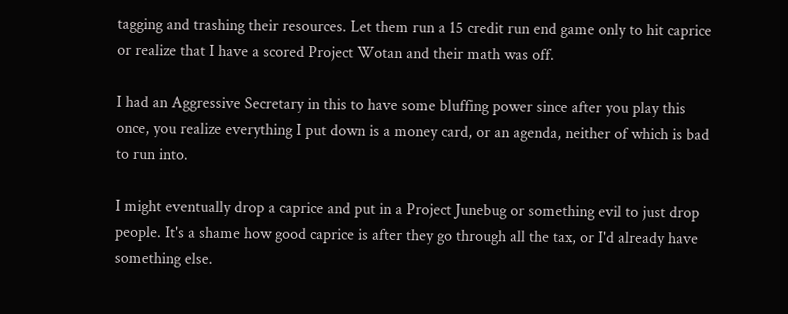tagging and trashing their resources. Let them run a 15 credit run end game only to hit caprice or realize that I have a scored Project Wotan and their math was off.

I had an Aggressive Secretary in this to have some bluffing power since after you play this once, you realize everything I put down is a money card, or an agenda, neither of which is bad to run into.

I might eventually drop a caprice and put in a Project Junebug or something evil to just drop people. It's a shame how good caprice is after they go through all the tax, or I'd already have something else.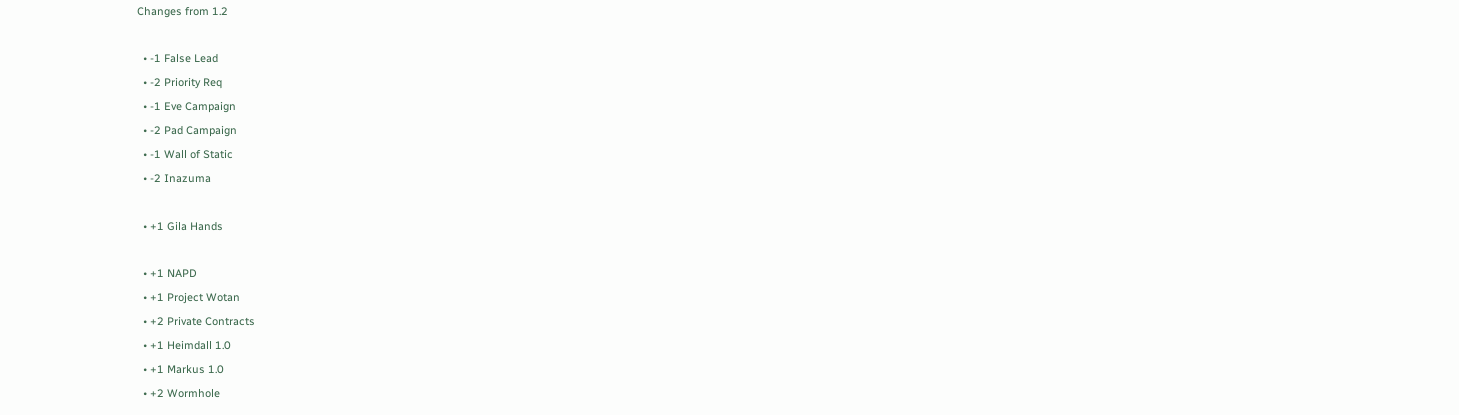Changes from 1.2

  • -1 False Lead
  • -2 Priority Req
  • -1 Eve Campaign
  • -2 Pad Campaign
  • -1 Wall of Static
  • -2 Inazuma

  • +1 Gila Hands

  • +1 NAPD
  • +1 Project Wotan
  • +2 Private Contracts
  • +1 Heimdall 1.0
  • +1 Markus 1.0
  • +2 Wormhole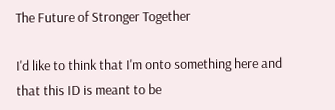The Future of Stronger Together

I'd like to think that I'm onto something here and that this ID is meant to be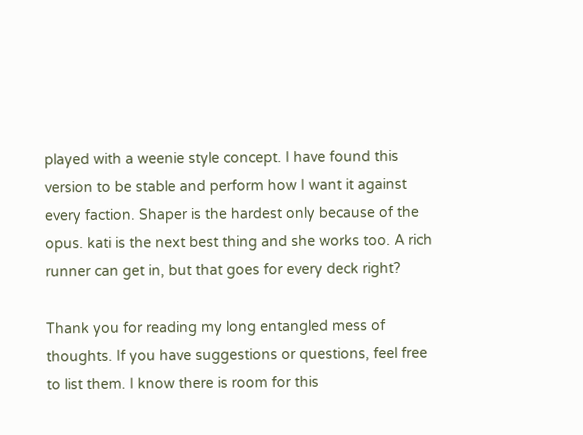played with a weenie style concept. I have found this version to be stable and perform how I want it against every faction. Shaper is the hardest only because of the opus. kati is the next best thing and she works too. A rich runner can get in, but that goes for every deck right?

Thank you for reading my long entangled mess of thoughts. If you have suggestions or questions, feel free to list them. I know there is room for this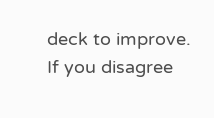deck to improve. If you disagree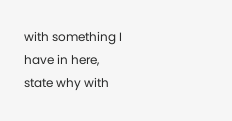with something I have in here, state why with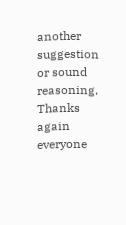another suggestion or sound reasoning. Thanks again everyone